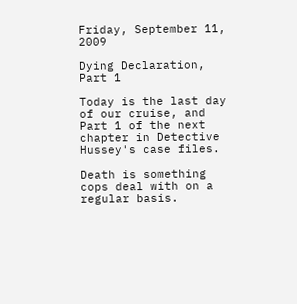Friday, September 11, 2009

Dying Declaration, Part 1

Today is the last day of our cruise, and Part 1 of the next chapter in Detective Hussey's case files.

Death is something cops deal with on a regular basis.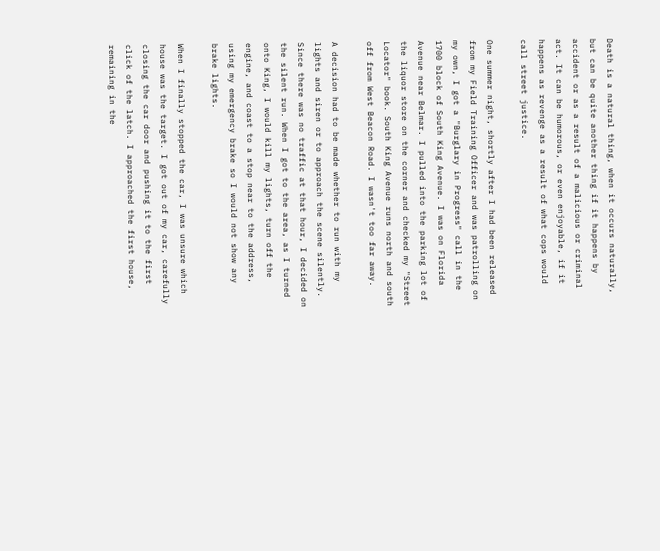Death is a natural thing, when it occurs naturally, but can be quite another thing if it happens by accident or as a result of a malicious or criminal act. It can be humorous, or even enjoyable, if it happens as revenge as a result of what cops would call street justice.

One summer night, shortly after I had been released from my Field Training Officer and was patrolling on my own, I got a "Burglary in Progress" call in the 1700 block of South King Avenue. I was on Florida Avenue near Belmar. I pulled into the parking lot of the liquor store on the corner and checked my "Street Locator" book. South King Avenue runs north and south off from West Beacon Road. I wasn't too far away.

A decision had to be made whether to run with my lights and siren or to approach the scene silently. Since there was no traffic at that hour, I decided on the silent run. When I got to the area, as I turned onto King, I would kill my lights, turn off the engine, and coast to a stop near to the address, using my emergency brake so I would not show any brake lights.

When I finally stopped the car, I was unsure which house was the target. I got out of my car, carefully closing the car door and pushing it to the first click of the latch. I approached the first house, remaining in the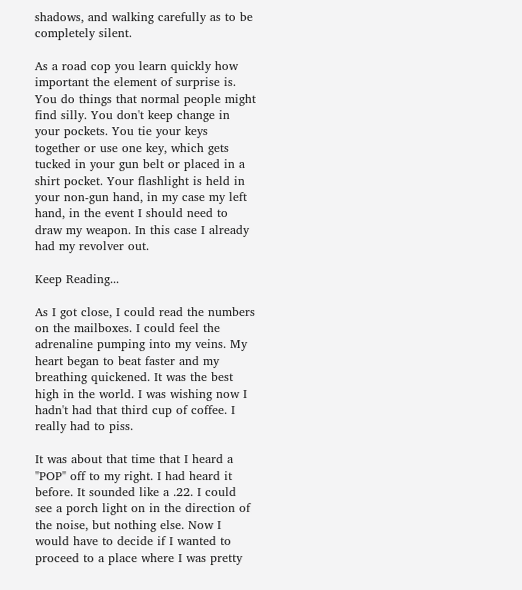shadows, and walking carefully as to be completely silent.

As a road cop you learn quickly how important the element of surprise is. You do things that normal people might find silly. You don't keep change in your pockets. You tie your keys together or use one key, which gets tucked in your gun belt or placed in a shirt pocket. Your flashlight is held in your non-gun hand, in my case my left hand, in the event I should need to draw my weapon. In this case I already had my revolver out.

Keep Reading...

As I got close, I could read the numbers on the mailboxes. I could feel the adrenaline pumping into my veins. My heart began to beat faster and my breathing quickened. It was the best high in the world. I was wishing now I hadn't had that third cup of coffee. I really had to piss.

It was about that time that I heard a "POP" off to my right. I had heard it before. It sounded like a .22. I could see a porch light on in the direction of the noise, but nothing else. Now I would have to decide if I wanted to proceed to a place where I was pretty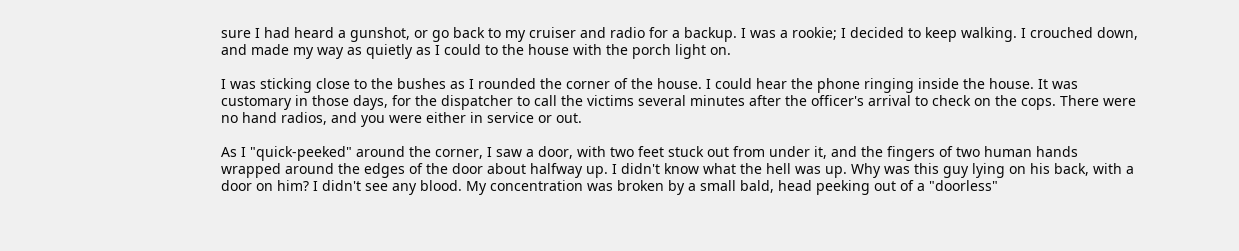sure I had heard a gunshot, or go back to my cruiser and radio for a backup. I was a rookie; I decided to keep walking. I crouched down, and made my way as quietly as I could to the house with the porch light on.

I was sticking close to the bushes as I rounded the corner of the house. I could hear the phone ringing inside the house. It was customary in those days, for the dispatcher to call the victims several minutes after the officer's arrival to check on the cops. There were no hand radios, and you were either in service or out.

As I "quick-peeked" around the corner, I saw a door, with two feet stuck out from under it, and the fingers of two human hands wrapped around the edges of the door about halfway up. I didn't know what the hell was up. Why was this guy lying on his back, with a door on him? I didn't see any blood. My concentration was broken by a small bald, head peeking out of a "doorless"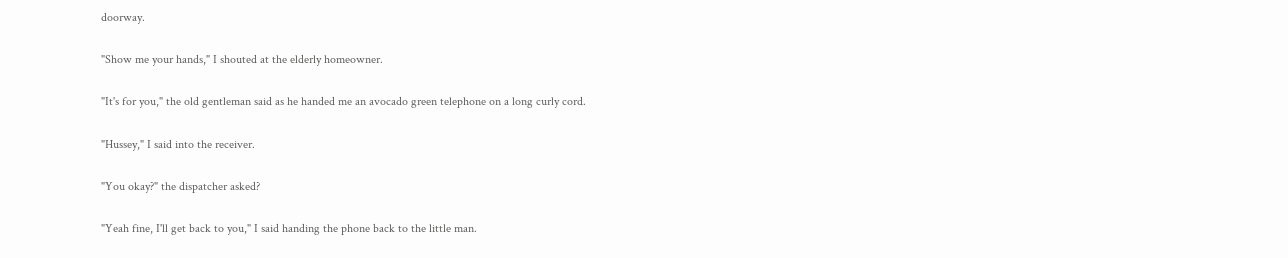doorway.

"Show me your hands," I shouted at the elderly homeowner.

"It's for you," the old gentleman said as he handed me an avocado green telephone on a long curly cord.

"Hussey," I said into the receiver.

"You okay?" the dispatcher asked?

"Yeah fine, I'll get back to you," I said handing the phone back to the little man.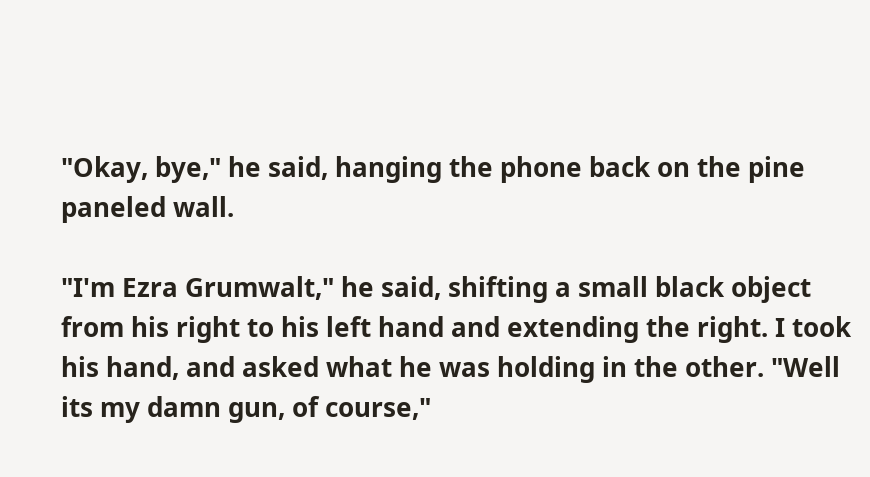"Okay, bye," he said, hanging the phone back on the pine paneled wall.

"I'm Ezra Grumwalt," he said, shifting a small black object from his right to his left hand and extending the right. I took his hand, and asked what he was holding in the other. "Well its my damn gun, of course,"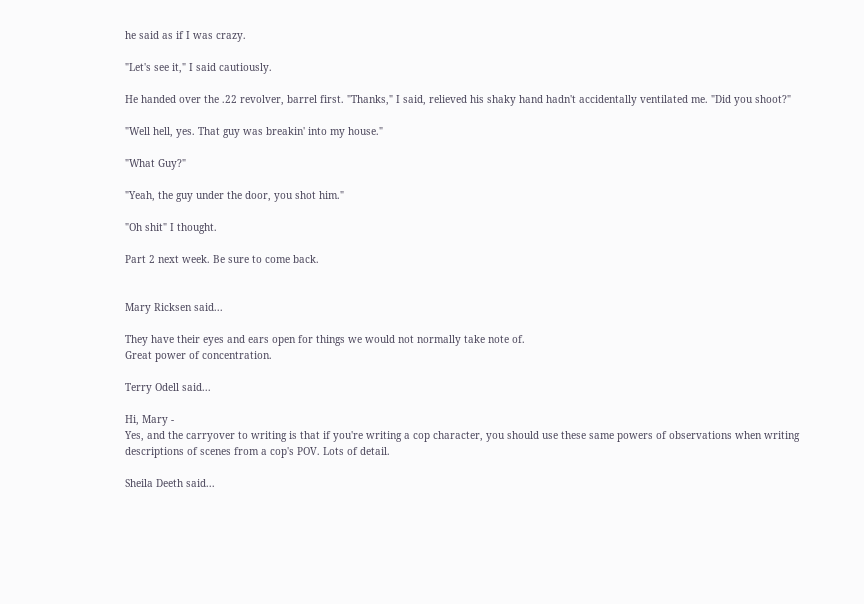he said as if I was crazy.

"Let's see it," I said cautiously.

He handed over the .22 revolver, barrel first. "Thanks," I said, relieved his shaky hand hadn't accidentally ventilated me. "Did you shoot?"

"Well hell, yes. That guy was breakin' into my house."

"What Guy?"

"Yeah, the guy under the door, you shot him."

"Oh shit" I thought.

Part 2 next week. Be sure to come back.


Mary Ricksen said...

They have their eyes and ears open for things we would not normally take note of.
Great power of concentration.

Terry Odell said...

Hi, Mary -
Yes, and the carryover to writing is that if you're writing a cop character, you should use these same powers of observations when writing descriptions of scenes from a cop's POV. Lots of detail.

Sheila Deeth said...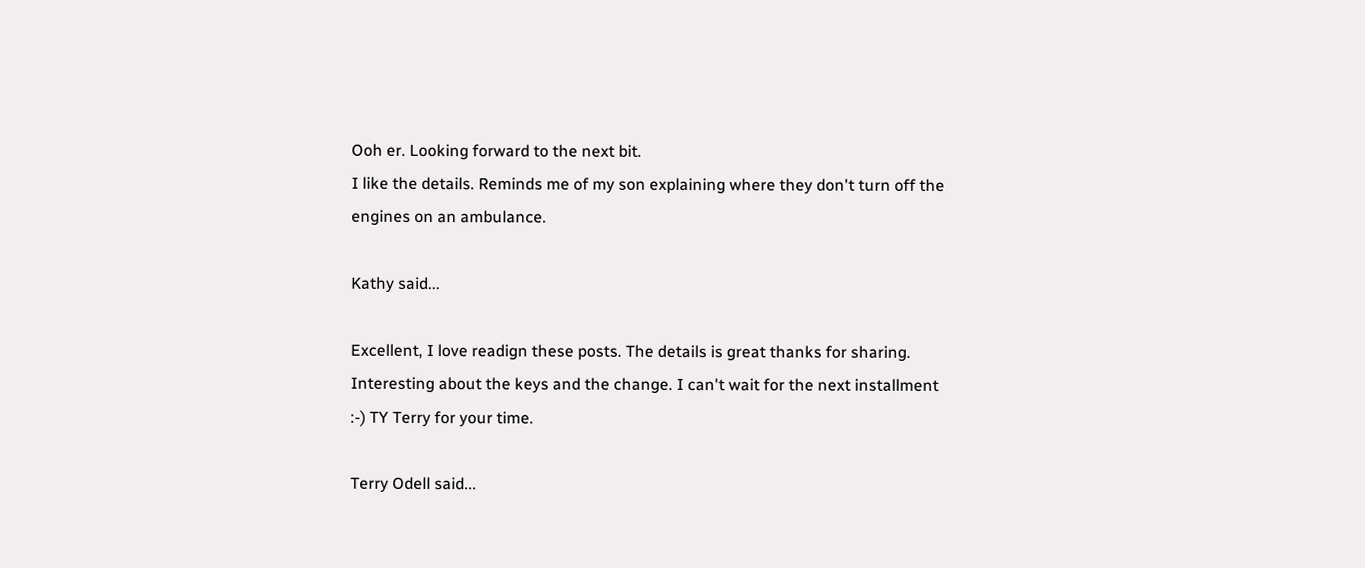Ooh er. Looking forward to the next bit.
I like the details. Reminds me of my son explaining where they don't turn off the engines on an ambulance.

Kathy said...

Excellent, I love readign these posts. The details is great thanks for sharing. Interesting about the keys and the change. I can't wait for the next installment :-) TY Terry for your time.

Terry Odell said...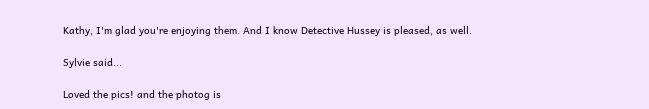Kathy, I'm glad you're enjoying them. And I know Detective Hussey is pleased, as well.

Sylvie said...

Loved the pics! and the photog is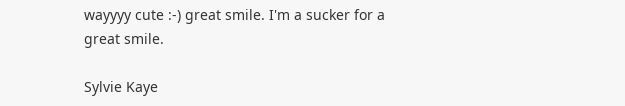wayyyy cute :-) great smile. I'm a sucker for a great smile.

Sylvie Kaye